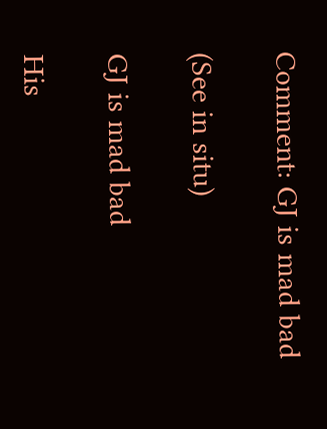Comment: GJ is mad bad

(See in situ)

GJ is mad bad

His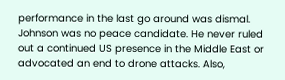performance in the last go around was dismal. Johnson was no peace candidate. He never ruled out a continued US presence in the Middle East or advocated an end to drone attacks. Also,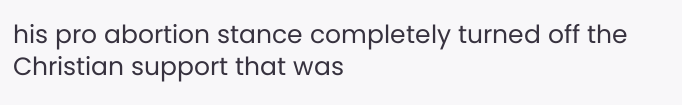his pro abortion stance completely turned off the Christian support that was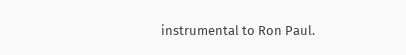instrumental to Ron Paul.